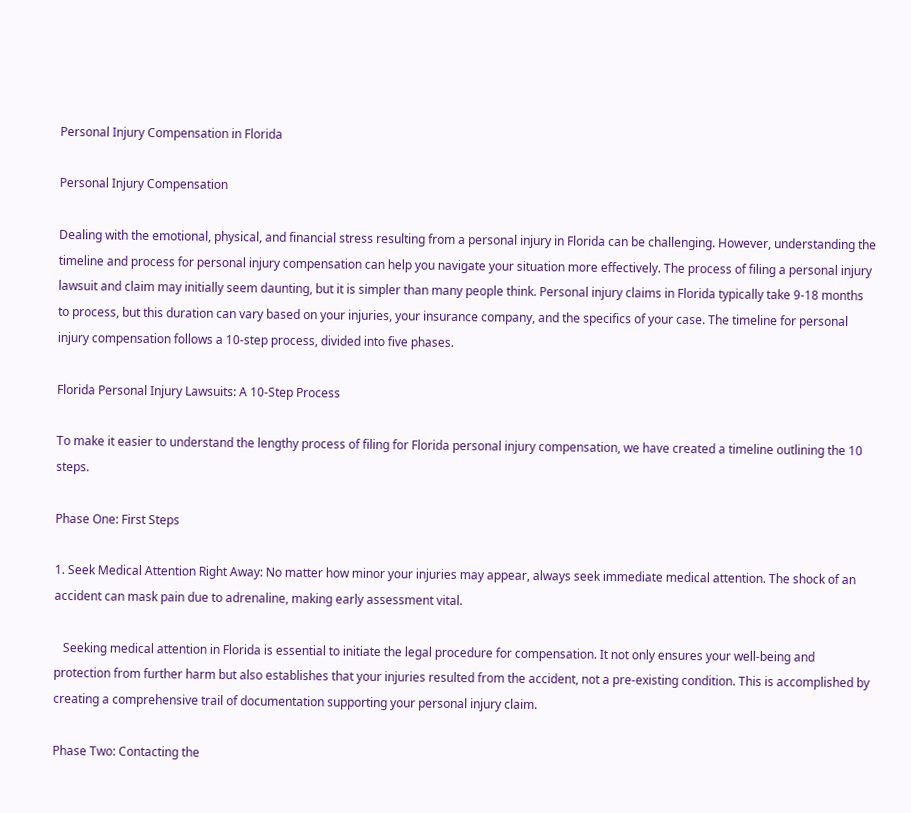Personal Injury Compensation in Florida

Personal Injury Compensation

Dealing with the emotional, physical, and financial stress resulting from a personal injury in Florida can be challenging. However, understanding the timeline and process for personal injury compensation can help you navigate your situation more effectively. The process of filing a personal injury lawsuit and claim may initially seem daunting, but it is simpler than many people think. Personal injury claims in Florida typically take 9-18 months to process, but this duration can vary based on your injuries, your insurance company, and the specifics of your case. The timeline for personal injury compensation follows a 10-step process, divided into five phases.

Florida Personal Injury Lawsuits: A 10-Step Process

To make it easier to understand the lengthy process of filing for Florida personal injury compensation, we have created a timeline outlining the 10 steps.

Phase One: First Steps

1. Seek Medical Attention Right Away: No matter how minor your injuries may appear, always seek immediate medical attention. The shock of an accident can mask pain due to adrenaline, making early assessment vital.

   Seeking medical attention in Florida is essential to initiate the legal procedure for compensation. It not only ensures your well-being and protection from further harm but also establishes that your injuries resulted from the accident, not a pre-existing condition. This is accomplished by creating a comprehensive trail of documentation supporting your personal injury claim.

Phase Two: Contacting the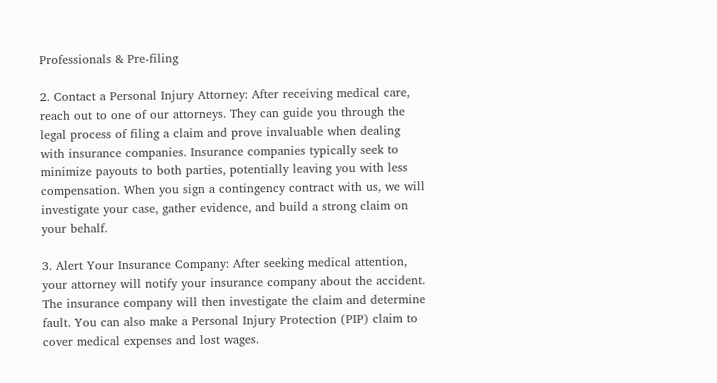Professionals & Pre-filing

2. Contact a Personal Injury Attorney: After receiving medical care, reach out to one of our attorneys. They can guide you through the legal process of filing a claim and prove invaluable when dealing with insurance companies. Insurance companies typically seek to minimize payouts to both parties, potentially leaving you with less compensation. When you sign a contingency contract with us, we will investigate your case, gather evidence, and build a strong claim on your behalf.

3. Alert Your Insurance Company: After seeking medical attention, your attorney will notify your insurance company about the accident. The insurance company will then investigate the claim and determine fault. You can also make a Personal Injury Protection (PIP) claim to cover medical expenses and lost wages.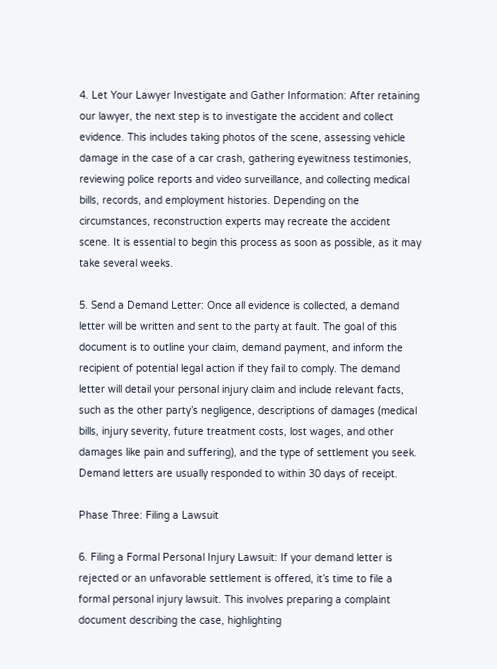4. Let Your Lawyer Investigate and Gather Information: After retaining our lawyer, the next step is to investigate the accident and collect evidence. This includes taking photos of the scene, assessing vehicle damage in the case of a car crash, gathering eyewitness testimonies, reviewing police reports and video surveillance, and collecting medical bills, records, and employment histories. Depending on the circumstances, reconstruction experts may recreate the accident scene. It is essential to begin this process as soon as possible, as it may take several weeks.

5. Send a Demand Letter: Once all evidence is collected, a demand letter will be written and sent to the party at fault. The goal of this document is to outline your claim, demand payment, and inform the recipient of potential legal action if they fail to comply. The demand letter will detail your personal injury claim and include relevant facts, such as the other party’s negligence, descriptions of damages (medical bills, injury severity, future treatment costs, lost wages, and other damages like pain and suffering), and the type of settlement you seek. Demand letters are usually responded to within 30 days of receipt.

Phase Three: Filing a Lawsuit

6. Filing a Formal Personal Injury Lawsuit: If your demand letter is rejected or an unfavorable settlement is offered, it’s time to file a formal personal injury lawsuit. This involves preparing a complaint document describing the case, highlighting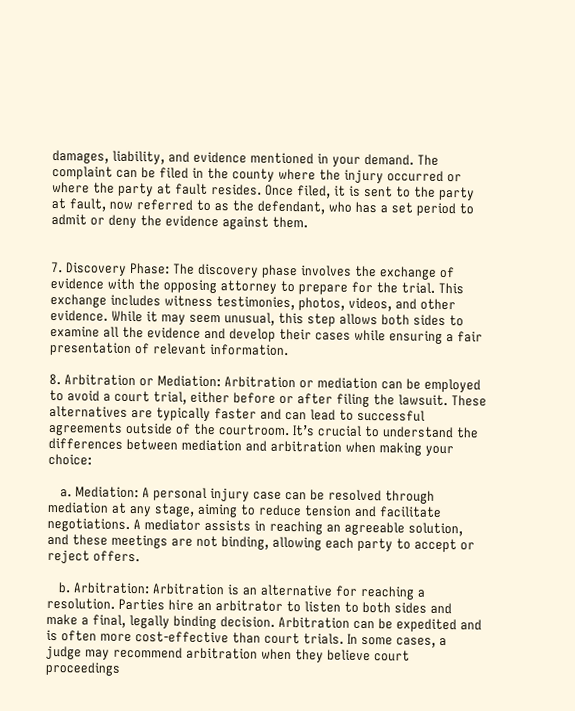damages, liability, and evidence mentioned in your demand. The complaint can be filed in the county where the injury occurred or where the party at fault resides. Once filed, it is sent to the party at fault, now referred to as the defendant, who has a set period to admit or deny the evidence against them.


7. Discovery Phase: The discovery phase involves the exchange of evidence with the opposing attorney to prepare for the trial. This exchange includes witness testimonies, photos, videos, and other evidence. While it may seem unusual, this step allows both sides to examine all the evidence and develop their cases while ensuring a fair presentation of relevant information.

8. Arbitration or Mediation: Arbitration or mediation can be employed to avoid a court trial, either before or after filing the lawsuit. These alternatives are typically faster and can lead to successful agreements outside of the courtroom. It’s crucial to understand the differences between mediation and arbitration when making your choice:

   a. Mediation: A personal injury case can be resolved through mediation at any stage, aiming to reduce tension and facilitate negotiations. A mediator assists in reaching an agreeable solution, and these meetings are not binding, allowing each party to accept or reject offers.

   b. Arbitration: Arbitration is an alternative for reaching a resolution. Parties hire an arbitrator to listen to both sides and make a final, legally binding decision. Arbitration can be expedited and is often more cost-effective than court trials. In some cases, a judge may recommend arbitration when they believe court proceedings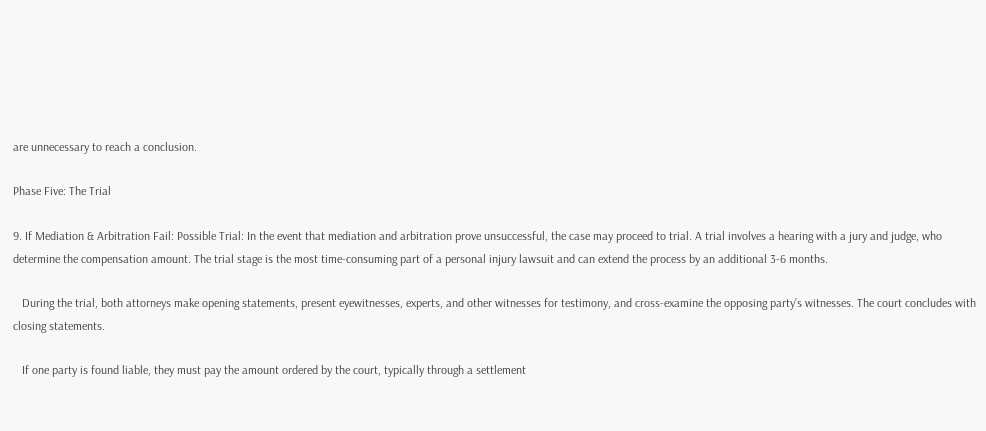are unnecessary to reach a conclusion.

Phase Five: The Trial

9. If Mediation & Arbitration Fail: Possible Trial: In the event that mediation and arbitration prove unsuccessful, the case may proceed to trial. A trial involves a hearing with a jury and judge, who determine the compensation amount. The trial stage is the most time-consuming part of a personal injury lawsuit and can extend the process by an additional 3-6 months.

   During the trial, both attorneys make opening statements, present eyewitnesses, experts, and other witnesses for testimony, and cross-examine the opposing party’s witnesses. The court concludes with closing statements.

   If one party is found liable, they must pay the amount ordered by the court, typically through a settlement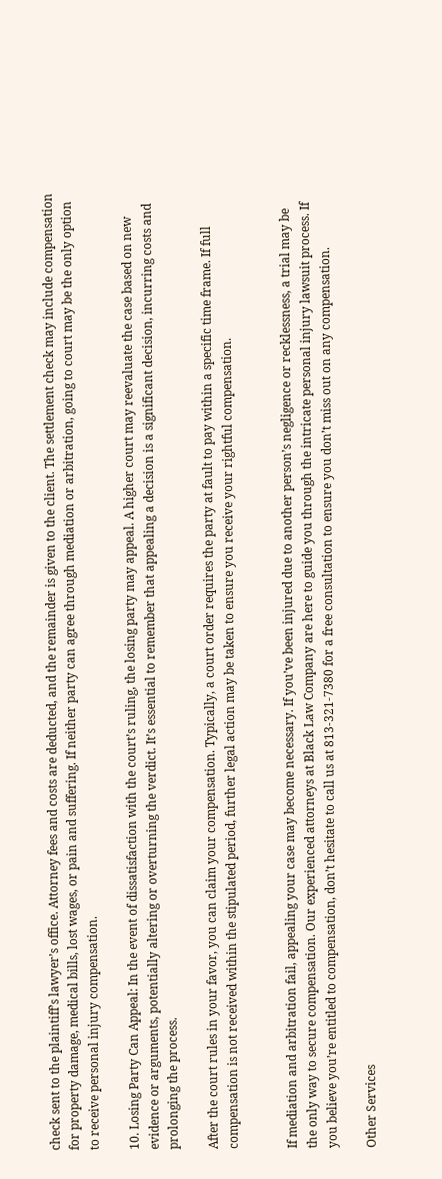check sent to the plaintiff’s lawyer’s office. Attorney fees and costs are deducted, and the remainder is given to the client. The settlement check may include compensation for property damage, medical bills, lost wages, or pain and suffering. If neither party can agree through mediation or arbitration, going to court may be the only option to receive personal injury compensation.

10. Losing Party Can Appeal: In the event of dissatisfaction with the court’s ruling, the losing party may appeal. A higher court may reevaluate the case based on new evidence or arguments, potentially altering or overturning the verdict. It’s essential to remember that appealing a decision is a significant decision, incurring costs and prolonging the process.

After the court rules in your favor, you can claim your compensation. Typically, a court order requires the party at fault to pay within a specific time frame. If full compensation is not received within the stipulated period, further legal action may be taken to ensure you receive your rightful compensation.


If mediation and arbitration fail, appealing your case may become necessary. If you’ve been injured due to another person’s negligence or recklessness, a trial may be the only way to secure compensation. Our experienced attorneys at Black Law Company are here to guide you through the intricate personal injury lawsuit process. If you believe you’re entitled to compensation, don’t hesitate to call us at 813-321-7380 for a free consultation to ensure you don’t miss out on any compensation.

Other Services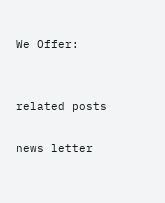We Offer:


related posts

news letter